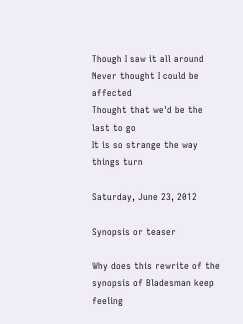Though I saw it all around
Never thought I could be affected
Thought that we'd be the last to go
It is so strange the way things turn

Saturday, June 23, 2012

Synopsis or teaser

Why does this rewrite of the synopsis of Bladesman keep feeling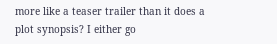more like a teaser trailer than it does a plot synopsis? I either go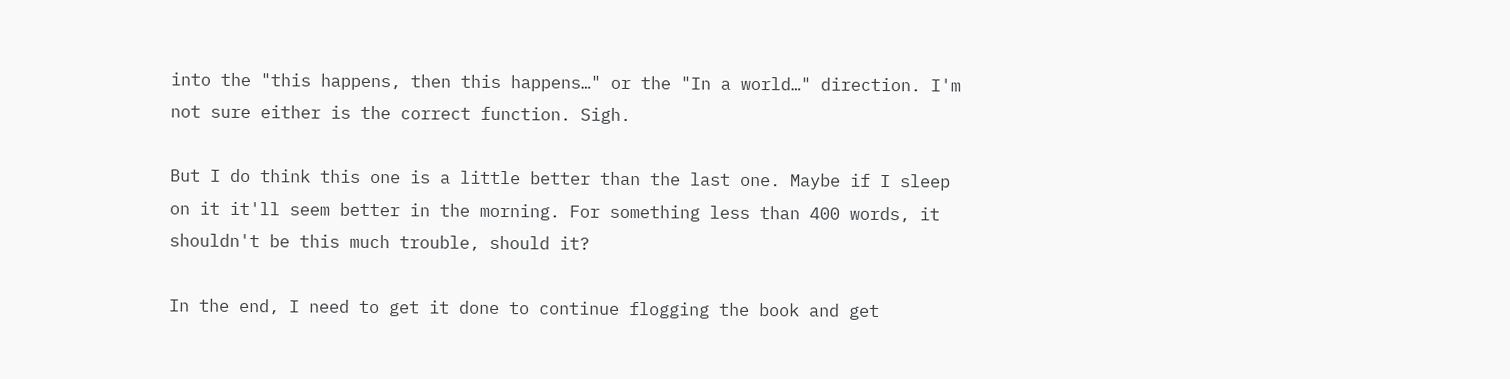into the "this happens, then this happens…" or the "In a world…" direction. I'm not sure either is the correct function. Sigh.

But I do think this one is a little better than the last one. Maybe if I sleep on it it'll seem better in the morning. For something less than 400 words, it shouldn't be this much trouble, should it?

In the end, I need to get it done to continue flogging the book and get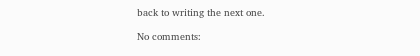back to writing the next one.

No comments: